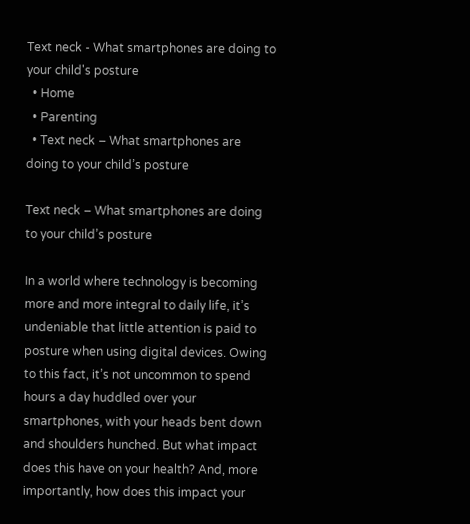Text neck - What smartphones are doing to your child's posture
  • Home
  • Parenting
  • Text neck – What smartphones are doing to your child’s posture

Text neck – What smartphones are doing to your child’s posture

In a world where technology is becoming more and more integral to daily life, it’s undeniable that little attention is paid to posture when using digital devices. Owing to this fact, it’s not uncommon to spend hours a day huddled over your smartphones, with your heads bent down and shoulders hunched. But what impact does this have on your health? And, more importantly, how does this impact your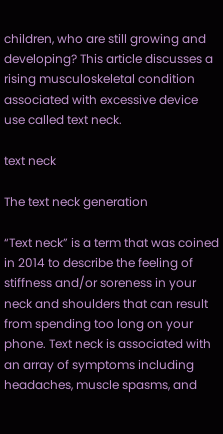children, who are still growing and developing? This article discusses a rising musculoskeletal condition associated with excessive device use called text neck.

text neck

The text neck generation

“Text neck” is a term that was coined in 2014 to describe the feeling of stiffness and/or soreness in your neck and shoulders that can result from spending too long on your phone. Text neck is associated with an array of symptoms including headaches, muscle spasms, and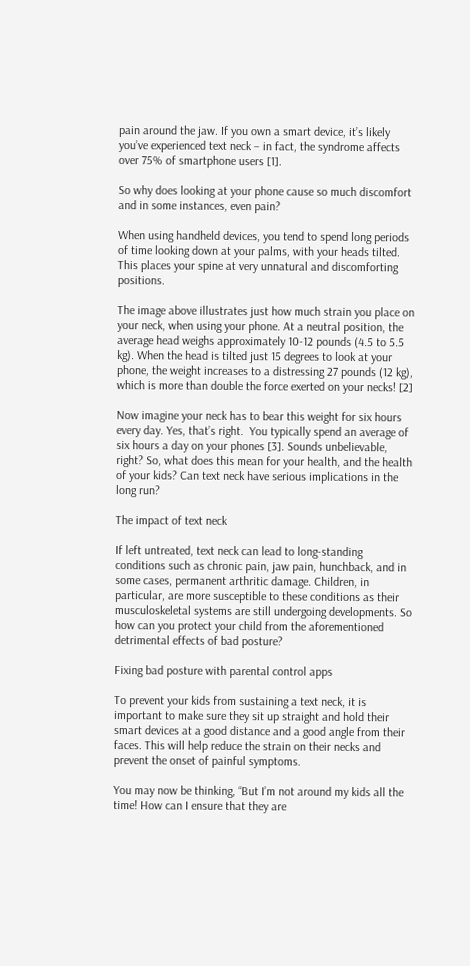pain around the jaw. If you own a smart device, it’s likely you’ve experienced text neck – in fact, the syndrome affects over 75% of smartphone users [1].

So why does looking at your phone cause so much discomfort and in some instances, even pain?

When using handheld devices, you tend to spend long periods of time looking down at your palms, with your heads tilted. This places your spine at very unnatural and discomforting positions.

The image above illustrates just how much strain you place on your neck, when using your phone. At a neutral position, the average head weighs approximately 10-12 pounds (4.5 to 5.5 kg). When the head is tilted just 15 degrees to look at your phone, the weight increases to a distressing 27 pounds (12 kg), which is more than double the force exerted on your necks! [2]

Now imagine your neck has to bear this weight for six hours every day. Yes, that’s right.  You typically spend an average of six hours a day on your phones [3]. Sounds unbelievable, right? So, what does this mean for your health, and the health of your kids? Can text neck have serious implications in the long run?

The impact of text neck

If left untreated, text neck can lead to long-standing conditions such as chronic pain, jaw pain, hunchback, and in some cases, permanent arthritic damage. Children, in particular, are more susceptible to these conditions as their musculoskeletal systems are still undergoing developments. So how can you protect your child from the aforementioned detrimental effects of bad posture?

Fixing bad posture with parental control apps

To prevent your kids from sustaining a text neck, it is important to make sure they sit up straight and hold their smart devices at a good distance and a good angle from their faces. This will help reduce the strain on their necks and prevent the onset of painful symptoms.

You may now be thinking, “But I’m not around my kids all the time! How can I ensure that they are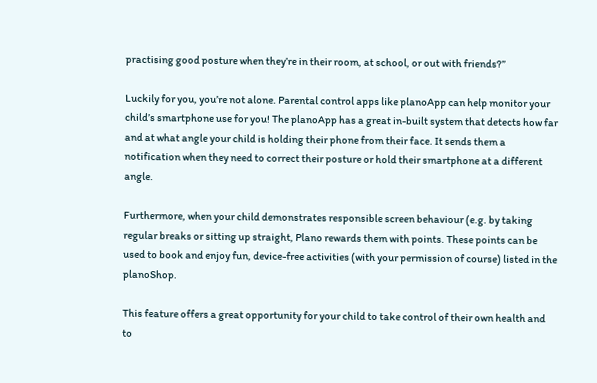practising good posture when they’re in their room, at school, or out with friends?”

Luckily for you, you’re not alone. Parental control apps like planoApp can help monitor your child’s smartphone use for you! The planoApp has a great in-built system that detects how far and at what angle your child is holding their phone from their face. It sends them a notification when they need to correct their posture or hold their smartphone at a different angle.

Furthermore, when your child demonstrates responsible screen behaviour (e.g. by taking regular breaks or sitting up straight, Plano rewards them with points. These points can be used to book and enjoy fun, device-free activities (with your permission of course) listed in the planoShop.

This feature offers a great opportunity for your child to take control of their own health and to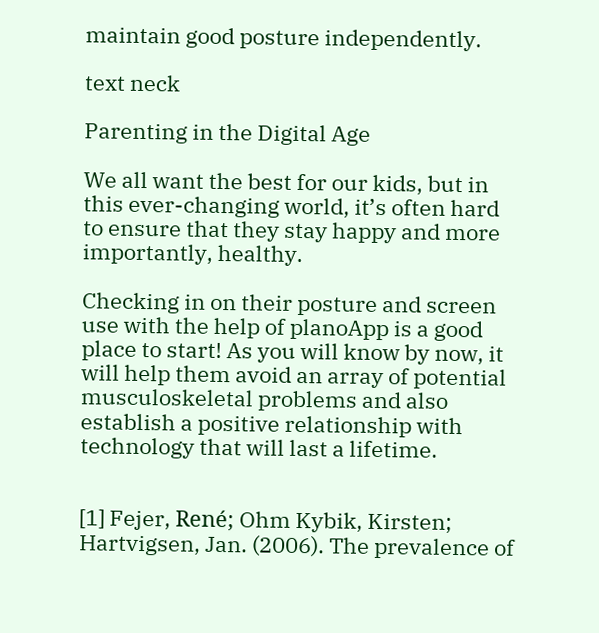maintain good posture independently.

text neck

Parenting in the Digital Age

We all want the best for our kids, but in this ever-changing world, it’s often hard to ensure that they stay happy and more importantly, healthy.

Checking in on their posture and screen use with the help of planoApp is a good place to start! As you will know by now, it will help them avoid an array of potential musculoskeletal problems and also establish a positive relationship with technology that will last a lifetime.


[1] Fejer, René; Ohm Kybik, Kirsten; Hartvigsen, Jan. (2006). The prevalence of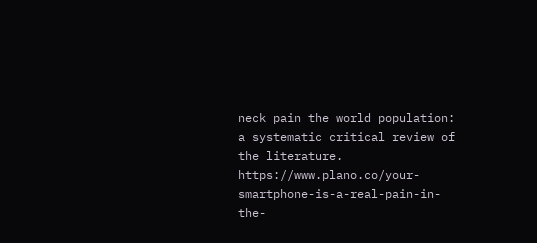neck pain the world population: a systematic critical review of the literature. https://www.plano.co/your-smartphone-is-a-real-pain-in-the-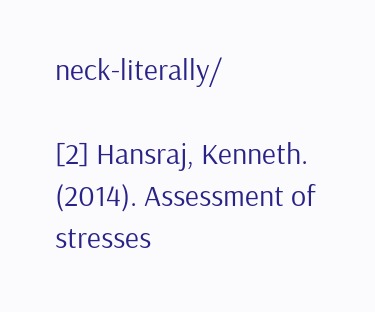neck-literally/

[2] Hansraj, Kenneth. (2014). Assessment of stresses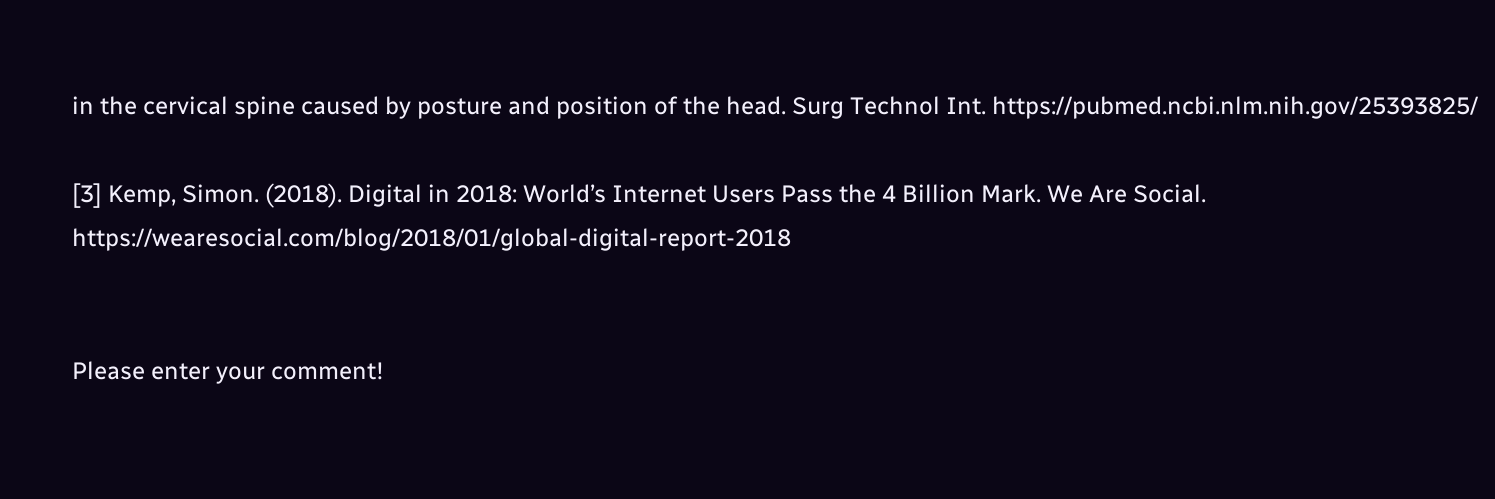in the cervical spine caused by posture and position of the head. Surg Technol Int. https://pubmed.ncbi.nlm.nih.gov/25393825/

[3] Kemp, Simon. (2018). Digital in 2018: World’s Internet Users Pass the 4 Billion Mark. We Are Social. https://wearesocial.com/blog/2018/01/global-digital-report-2018


Please enter your comment!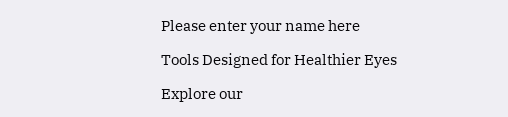Please enter your name here

Tools Designed for Healthier Eyes

Explore our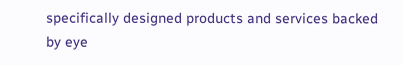specifically designed products and services backed by eye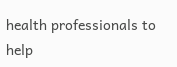health professionals to help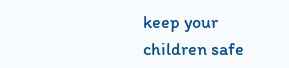keep your children safe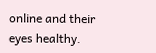online and their eyes healthy.